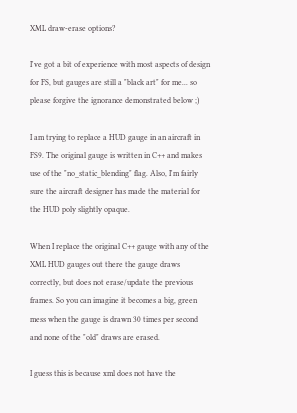XML draw-erase options?

I've got a bit of experience with most aspects of design for FS, but gauges are still a "black art" for me... so please forgive the ignorance demonstrated below ;)

I am trying to replace a HUD gauge in an aircraft in FS9. The original gauge is written in C++ and makes use of the "no_static_blending" flag. Also, I'm fairly sure the aircraft designer has made the material for the HUD poly slightly opaque.

When I replace the original C++ gauge with any of the XML HUD gauges out there the gauge draws correctly, but does not erase/update the previous frames. So you can imagine it becomes a big, green mess when the gauge is drawn 30 times per second and none of the "old" draws are erased.

I guess this is because xml does not have the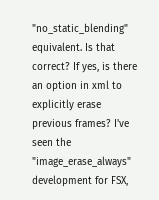"no_static_blending" equivalent. Is that correct? If yes, is there an option in xml to explicitly erase previous frames? I've seen the "image_erase_always" development for FSX,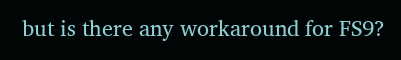but is there any workaround for FS9?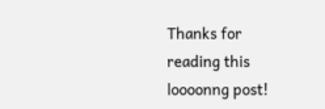Thanks for reading this loooonng post!